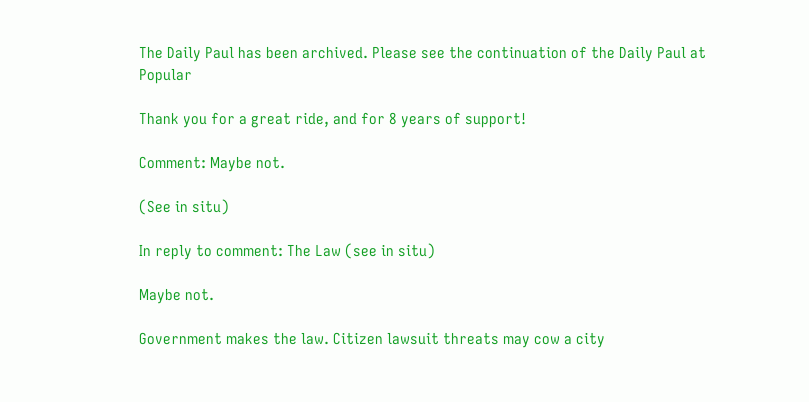The Daily Paul has been archived. Please see the continuation of the Daily Paul at Popular

Thank you for a great ride, and for 8 years of support!

Comment: Maybe not.

(See in situ)

In reply to comment: The Law (see in situ)

Maybe not.

Government makes the law. Citizen lawsuit threats may cow a city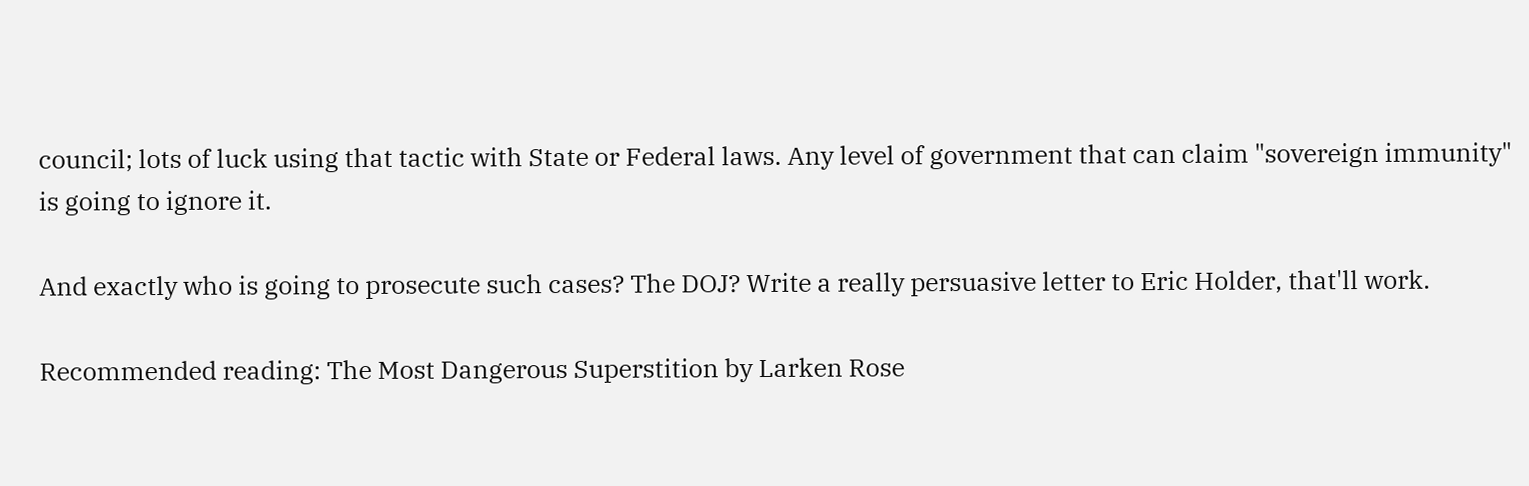council; lots of luck using that tactic with State or Federal laws. Any level of government that can claim "sovereign immunity" is going to ignore it.

And exactly who is going to prosecute such cases? The DOJ? Write a really persuasive letter to Eric Holder, that'll work.

Recommended reading: The Most Dangerous Superstition by Larken Rose